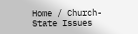Home / Church-State Issues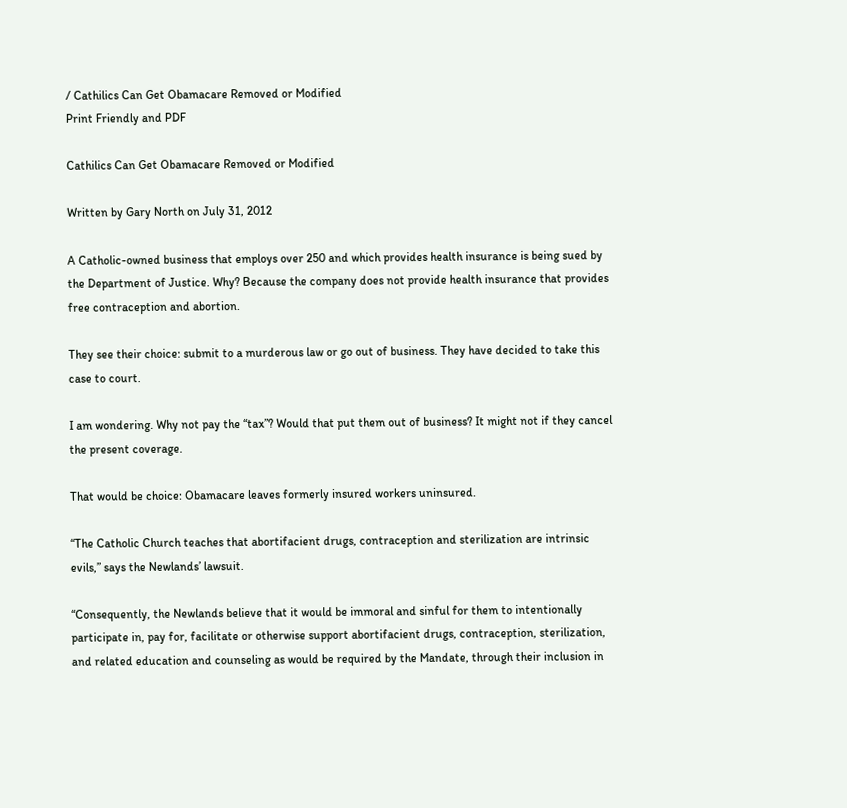/ Cathilics Can Get Obamacare Removed or Modified
Print Friendly and PDF

Cathilics Can Get Obamacare Removed or Modified

Written by Gary North on July 31, 2012

A Catholic-owned business that employs over 250 and which provides health insurance is being sued by the Department of Justice. Why? Because the company does not provide health insurance that provides free contraception and abortion.

They see their choice: submit to a murderous law or go out of business. They have decided to take this case to court.

I am wondering. Why not pay the “tax”? Would that put them out of business? It might not if they cancel the present coverage.

That would be choice: Obamacare leaves formerly insured workers uninsured.

“The Catholic Church teaches that abortifacient drugs, contraception and sterilization are intrinsic evils,” says the Newlands’ lawsuit.

“Consequently, the Newlands believe that it would be immoral and sinful for them to intentionally participate in, pay for, facilitate or otherwise support abortifacient drugs, contraception, sterilization, and related education and counseling as would be required by the Mandate, through their inclusion in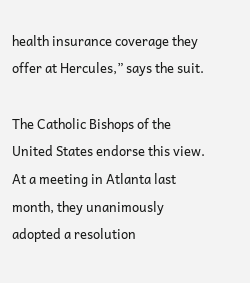health insurance coverage they offer at Hercules,” says the suit.

The Catholic Bishops of the United States endorse this view. At a meeting in Atlanta last month, they unanimously adopted a resolution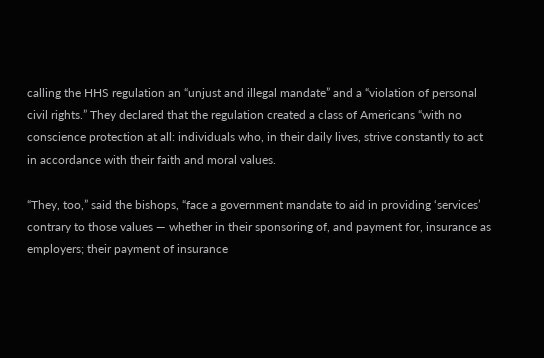calling the HHS regulation an “unjust and illegal mandate” and a “violation of personal civil rights.” They declared that the regulation created a class of Americans “with no conscience protection at all: individuals who, in their daily lives, strive constantly to act in accordance with their faith and moral values.

“They, too,” said the bishops, “face a government mandate to aid in providing ‘services’ contrary to those values — whether in their sponsoring of, and payment for, insurance as employers; their payment of insurance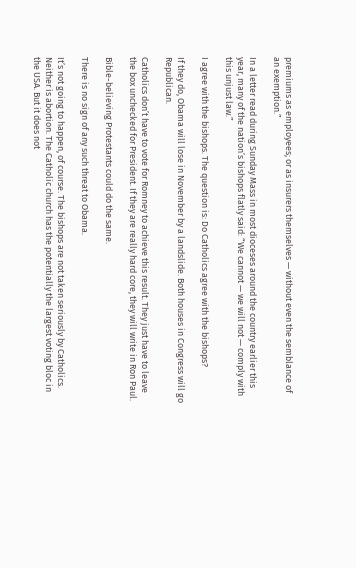premiums as employees; or as insurers themselves — without even the semblance of an exemption.”

In a letter read during Sunday Mass in most dioceses around the country earlier this year, many of the nation’s bishops flatly said: “We cannot — we will not — comply with this unjust law.”

I agree with the bishops. The question is: Do Catholics agree with the bishops?

If they do, Obama will lose in November by a landslide. Both houses in Congress will go Republican.

Catholics don’t have to vote for Romney to achieve this result. They just have to leave the box unchecked for President. If they are really hard core, they will write in Ron Paul.

Bible-believing Protestants could do the same.

There is no sign of any such threat to Obama.

It’s not going to happen, of course. The bishops are not taken seriously by Catholics. Neither is abortion. The Catholic church has the potentially the largest voting bloc in the USA. But it does not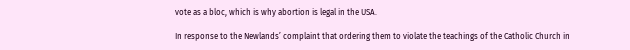vote as a bloc, which is why abortion is legal in the USA.

In response to the Newlands’ complaint that ordering them to violate the teachings of the Catholic Church in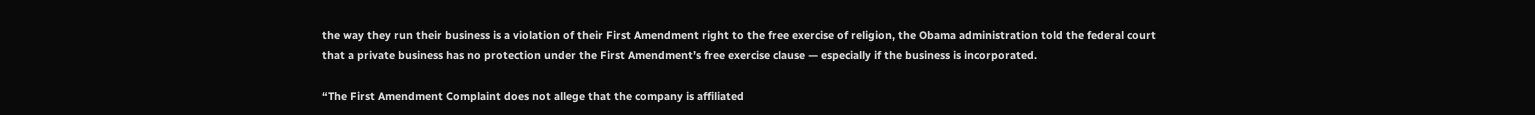the way they run their business is a violation of their First Amendment right to the free exercise of religion, the Obama administration told the federal court that a private business has no protection under the First Amendment’s free exercise clause — especially if the business is incorporated.

“The First Amendment Complaint does not allege that the company is affiliated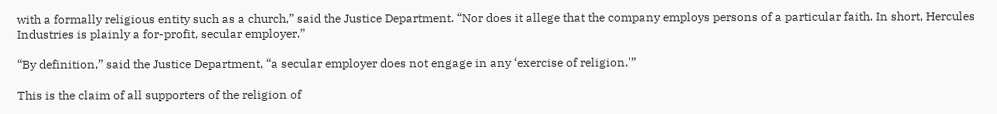with a formally religious entity such as a church,” said the Justice Department. “Nor does it allege that the company employs persons of a particular faith. In short, Hercules Industries is plainly a for-profit, secular employer.”

“By definition,” said the Justice Department, “a secular employer does not engage in any ‘exercise of religion.'”

This is the claim of all supporters of the religion of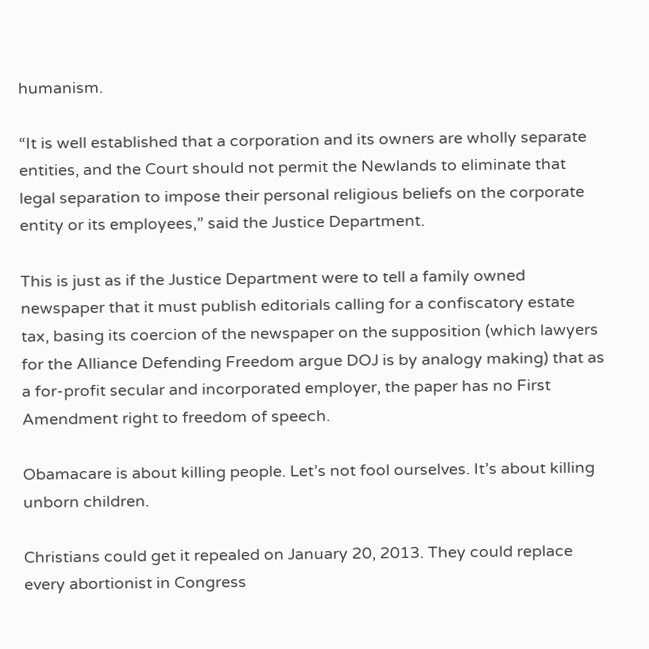humanism.

“It is well established that a corporation and its owners are wholly separate entities, and the Court should not permit the Newlands to eliminate that legal separation to impose their personal religious beliefs on the corporate entity or its employees,” said the Justice Department.

This is just as if the Justice Department were to tell a family owned newspaper that it must publish editorials calling for a confiscatory estate tax, basing its coercion of the newspaper on the supposition (which lawyers for the Alliance Defending Freedom argue DOJ is by analogy making) that as a for-profit secular and incorporated employer, the paper has no First Amendment right to freedom of speech.

Obamacare is about killing people. Let’s not fool ourselves. It’s about killing unborn children.

Christians could get it repealed on January 20, 2013. They could replace every abortionist in Congress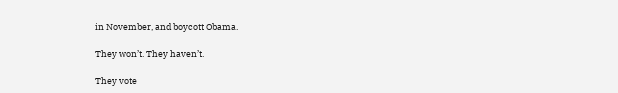in November, and boycott Obama.

They won’t. They haven’t.

They vote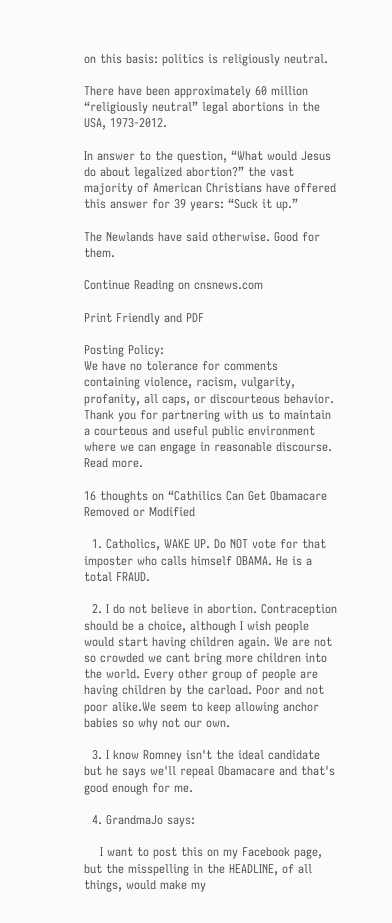on this basis: politics is religiously neutral.

There have been approximately 60 million “religiously neutral” legal abortions in the USA, 1973-2012.

In answer to the question, “What would Jesus do about legalized abortion?” the vast majority of American Christians have offered this answer for 39 years: “Suck it up.”

The Newlands have said otherwise. Good for them.

Continue Reading on cnsnews.com

Print Friendly and PDF

Posting Policy:
We have no tolerance for comments containing violence, racism, vulgarity, profanity, all caps, or discourteous behavior. Thank you for partnering with us to maintain a courteous and useful public environment where we can engage in reasonable discourse. Read more.

16 thoughts on “Cathilics Can Get Obamacare Removed or Modified

  1. Catholics, WAKE UP. Do NOT vote for that imposter who calls himself OBAMA. He is a total FRAUD.

  2. I do not believe in abortion. Contraception should be a choice, although I wish people would start having children again. We are not so crowded we cant bring more children into the world. Every other group of people are having children by the carload. Poor and not poor alike.We seem to keep allowing anchor babies so why not our own.

  3. I know Romney isn't the ideal candidate but he says we'll repeal Obamacare and that's good enough for me.

  4. GrandmaJo says:

    I want to post this on my Facebook page, but the misspelling in the HEADLINE, of all things, would make my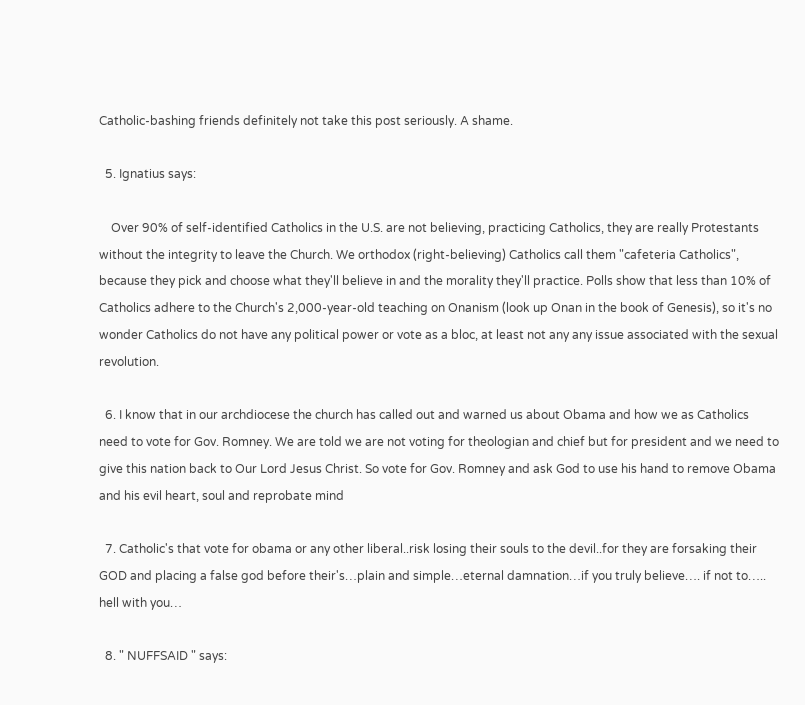Catholic-bashing friends definitely not take this post seriously. A shame.

  5. Ignatius says:

    Over 90% of self-identified Catholics in the U.S. are not believing, practicing Catholics, they are really Protestants without the integrity to leave the Church. We orthodox (right-believing) Catholics call them "cafeteria Catholics", because they pick and choose what they'll believe in and the morality they'll practice. Polls show that less than 10% of Catholics adhere to the Church's 2,000-year-old teaching on Onanism (look up Onan in the book of Genesis), so it's no wonder Catholics do not have any political power or vote as a bloc, at least not any any issue associated with the sexual revolution.

  6. I know that in our archdiocese the church has called out and warned us about Obama and how we as Catholics need to vote for Gov. Romney. We are told we are not voting for theologian and chief but for president and we need to give this nation back to Our Lord Jesus Christ. So vote for Gov. Romney and ask God to use his hand to remove Obama and his evil heart, soul and reprobate mind

  7. Catholic's that vote for obama or any other liberal..risk losing their souls to the devil..for they are forsaking their GOD and placing a false god before their's…plain and simple…eternal damnation…if you truly believe…. if not to….. hell with you…

  8. " NUFFSAID " says: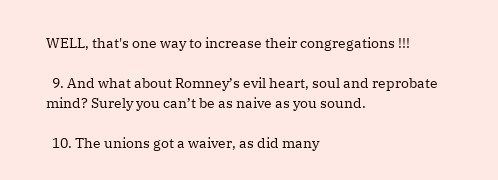WELL, that's one way to increase their congregations !!!

  9. And what about Romney’s evil heart, soul and reprobate mind? Surely you can’t be as naive as you sound.

  10. The unions got a waiver, as did many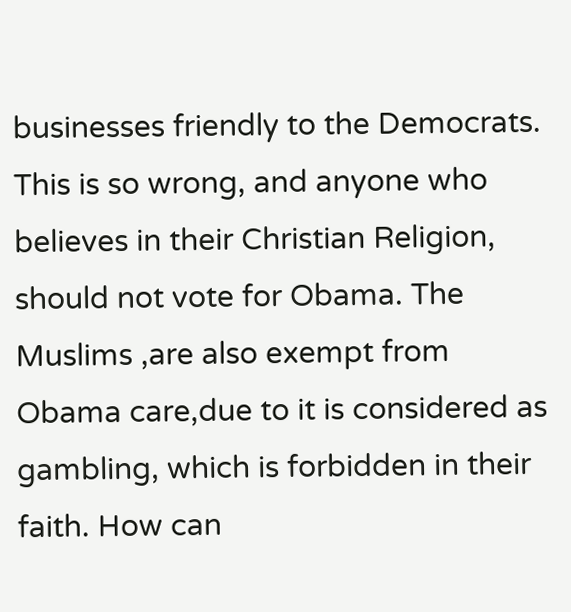businesses friendly to the Democrats. This is so wrong, and anyone who believes in their Christian Religion, should not vote for Obama. The Muslims ,are also exempt from Obama care,due to it is considered as gambling, which is forbidden in their faith. How can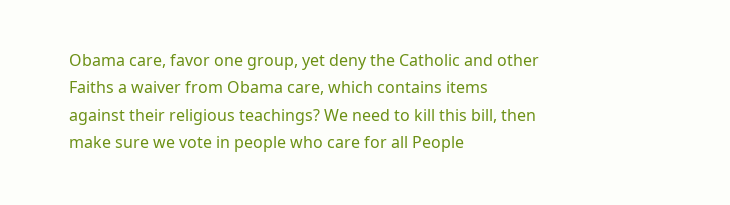Obama care, favor one group, yet deny the Catholic and other Faiths a waiver from Obama care, which contains items against their religious teachings? We need to kill this bill, then make sure we vote in people who care for all People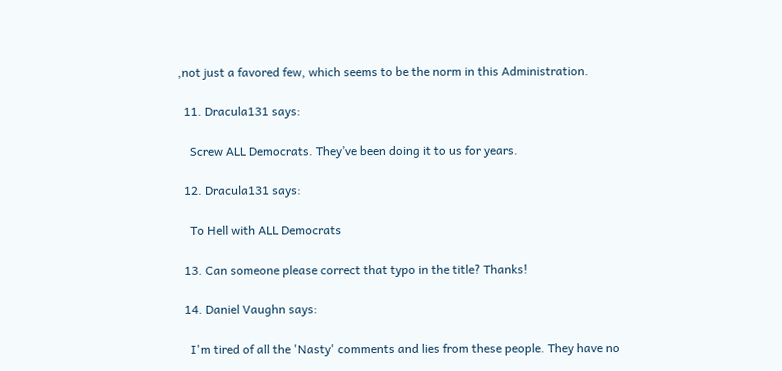,not just a favored few, which seems to be the norm in this Administration.

  11. Dracula131 says:

    Screw ALL Democrats. They’ve been doing it to us for years.

  12. Dracula131 says:

    To Hell with ALL Democrats

  13. Can someone please correct that typo in the title? Thanks!

  14. Daniel Vaughn says:

    I'm tired of all the 'Nasty' comments and lies from these people. They have no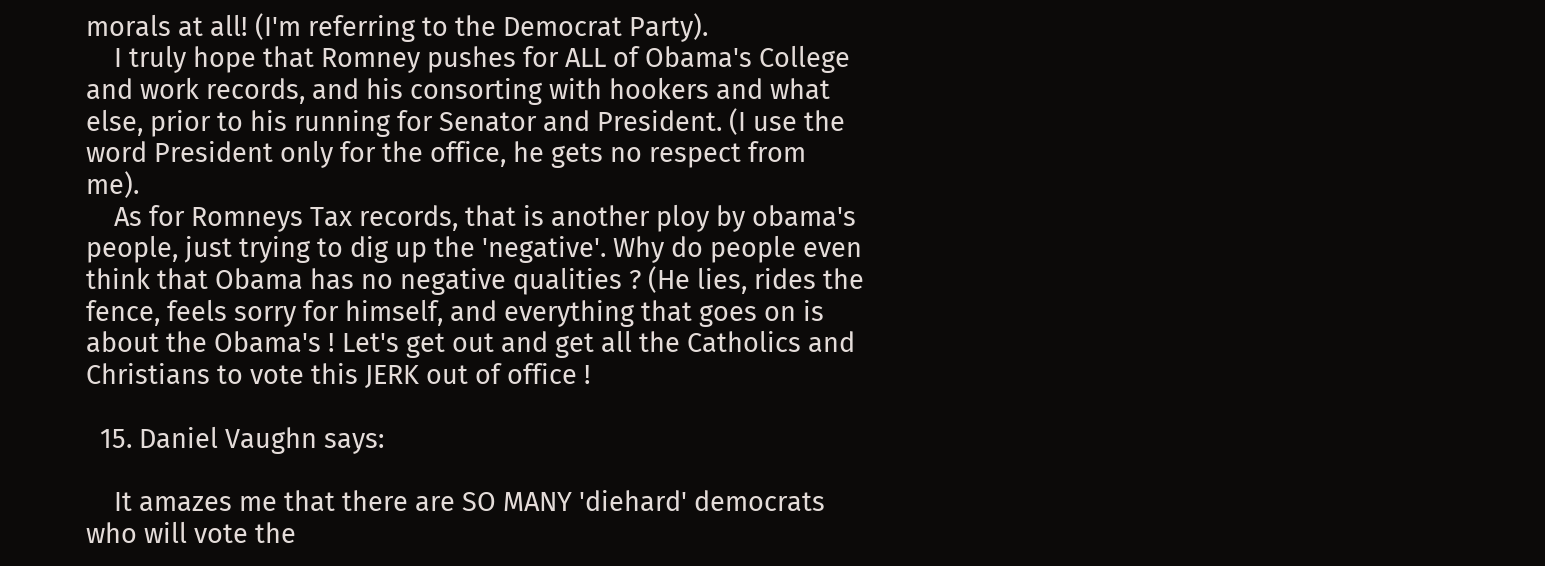morals at all! (I'm referring to the Democrat Party).
    I truly hope that Romney pushes for ALL of Obama's College and work records, and his consorting with hookers and what else, prior to his running for Senator and President. (I use the word President only for the office, he gets no respect from me).
    As for Romneys Tax records, that is another ploy by obama's people, just trying to dig up the 'negative'. Why do people even think that Obama has no negative qualities ? (He lies, rides the fence, feels sorry for himself, and everything that goes on is about the Obama's ! Let's get out and get all the Catholics and Christians to vote this JERK out of office !

  15. Daniel Vaughn says:

    It amazes me that there are SO MANY 'diehard' democrats who will vote the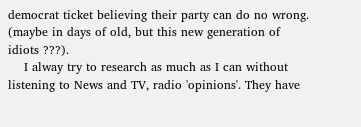democrat ticket believing their party can do no wrong. (maybe in days of old, but this new generation of idiots ???).
    I alway try to research as much as I can without listening to News and TV, radio 'opinions'. They have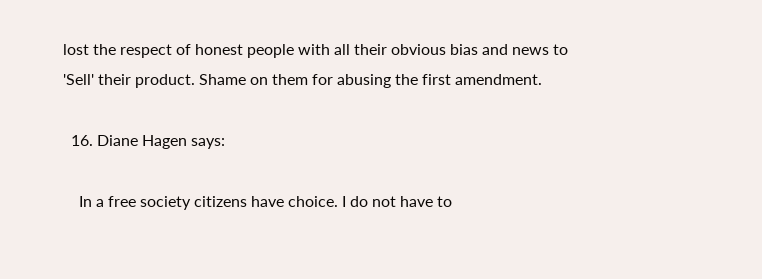lost the respect of honest people with all their obvious bias and news to 'Sell' their product. Shame on them for abusing the first amendment.

  16. Diane Hagen says:

    In a free society citizens have choice. I do not have to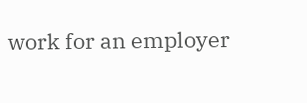work for an employer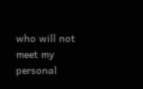who will not meet my personal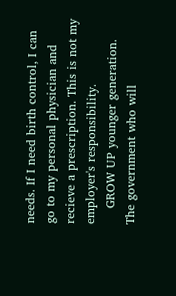needs. If I need birth control, I can go to my personal physician and recieve a prescription. This is not my employer's responsibility.
    GROW UP younger generation. The government who will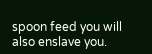spoon feed you will also enslave you.